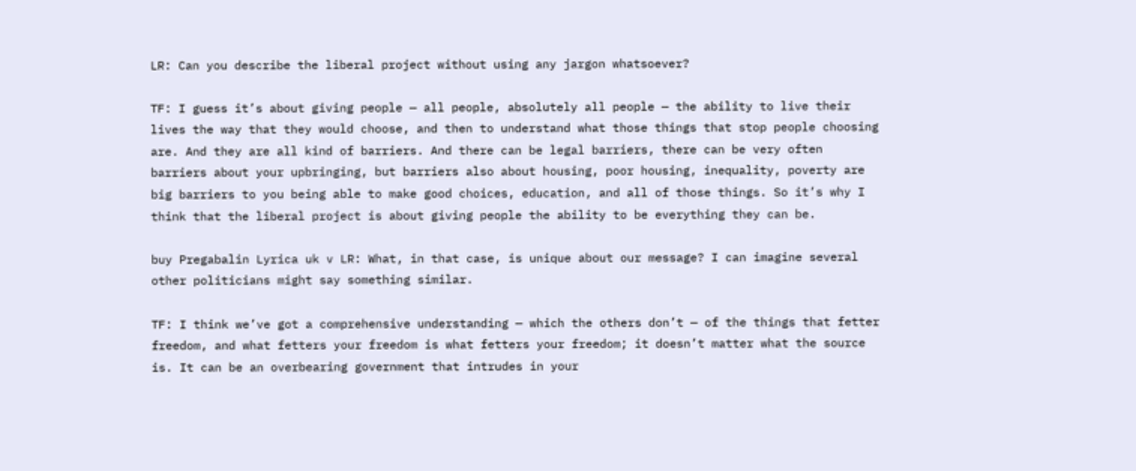LR: Can you describe the liberal project without using any jargon whatsoever?

TF: I guess it’s about giving people — all people, absolutely all people — the ability to live their lives the way that they would choose, and then to understand what those things that stop people choosing are. And they are all kind of barriers. And there can be legal barriers, there can be very often barriers about your upbringing, but barriers also about housing, poor housing, inequality, poverty are big barriers to you being able to make good choices, education, and all of those things. So it’s why I think that the liberal project is about giving people the ability to be everything they can be.

buy Pregabalin Lyrica uk v LR: What, in that case, is unique about our message? I can imagine several other politicians might say something similar.

TF: I think we’ve got a comprehensive understanding — which the others don’t — of the things that fetter freedom, and what fetters your freedom is what fetters your freedom; it doesn’t matter what the source is. It can be an overbearing government that intrudes in your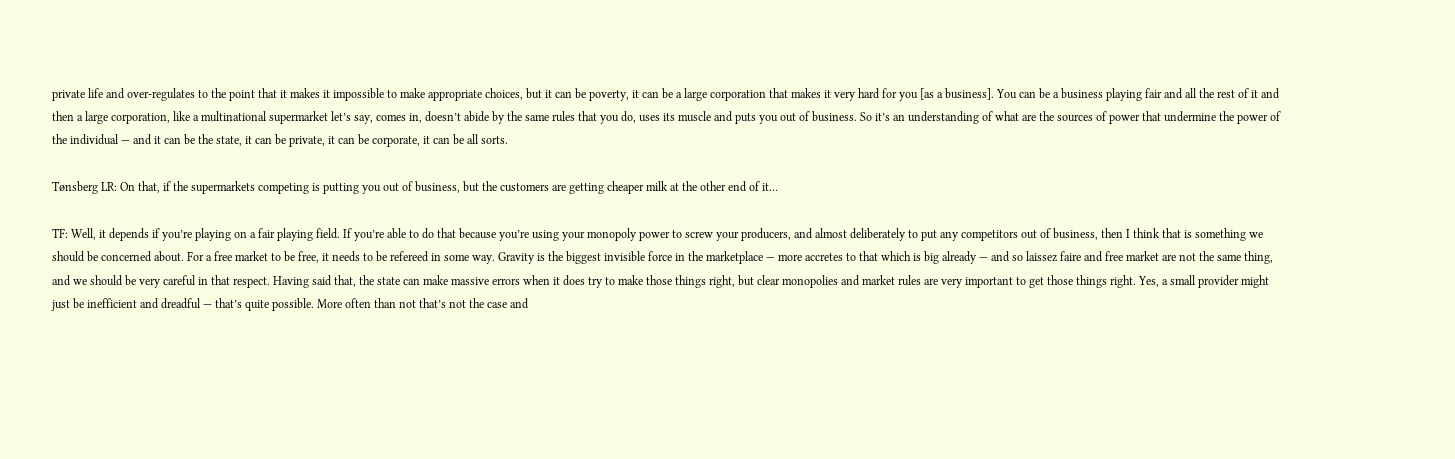private life and over-regulates to the point that it makes it impossible to make appropriate choices, but it can be poverty, it can be a large corporation that makes it very hard for you [as a business]. You can be a business playing fair and all the rest of it and then a large corporation, like a multinational supermarket let’s say, comes in, doesn’t abide by the same rules that you do, uses its muscle and puts you out of business. So it’s an understanding of what are the sources of power that undermine the power of the individual — and it can be the state, it can be private, it can be corporate, it can be all sorts.

Tønsberg LR: On that, if the supermarkets competing is putting you out of business, but the customers are getting cheaper milk at the other end of it…

TF: Well, it depends if you’re playing on a fair playing field. If you’re able to do that because you’re using your monopoly power to screw your producers, and almost deliberately to put any competitors out of business, then I think that is something we should be concerned about. For a free market to be free, it needs to be refereed in some way. Gravity is the biggest invisible force in the marketplace — more accretes to that which is big already — and so laissez faire and free market are not the same thing, and we should be very careful in that respect. Having said that, the state can make massive errors when it does try to make those things right, but clear monopolies and market rules are very important to get those things right. Yes, a small provider might just be inefficient and dreadful — that’s quite possible. More often than not that’s not the case and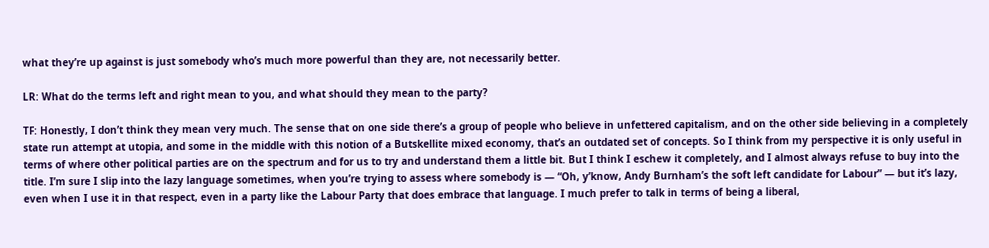what they’re up against is just somebody who’s much more powerful than they are, not necessarily better.

LR: What do the terms left and right mean to you, and what should they mean to the party?

TF: Honestly, I don’t think they mean very much. The sense that on one side there’s a group of people who believe in unfettered capitalism, and on the other side believing in a completely state run attempt at utopia, and some in the middle with this notion of a Butskellite mixed economy, that’s an outdated set of concepts. So I think from my perspective it is only useful in terms of where other political parties are on the spectrum and for us to try and understand them a little bit. But I think I eschew it completely, and I almost always refuse to buy into the title. I’m sure I slip into the lazy language sometimes, when you’re trying to assess where somebody is — “Oh, y’know, Andy Burnham’s the soft left candidate for Labour” — but it’s lazy, even when I use it in that respect, even in a party like the Labour Party that does embrace that language. I much prefer to talk in terms of being a liberal,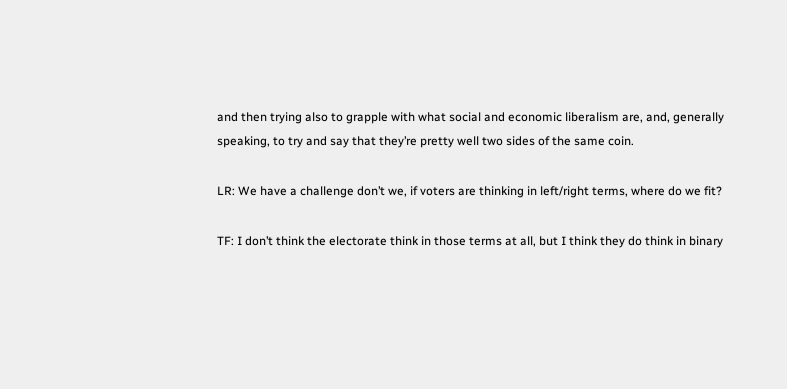and then trying also to grapple with what social and economic liberalism are, and, generally speaking, to try and say that they’re pretty well two sides of the same coin.

LR: We have a challenge don’t we, if voters are thinking in left/right terms, where do we fit?

TF: I don’t think the electorate think in those terms at all, but I think they do think in binary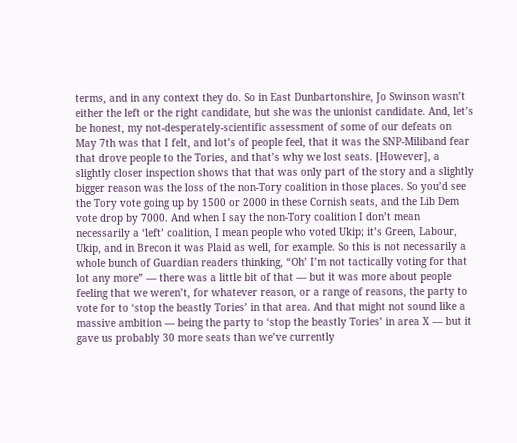terms, and in any context they do. So in East Dunbartonshire, Jo Swinson wasn’t either the left or the right candidate, but she was the unionist candidate. And, let’s be honest, my not-desperately-scientific assessment of some of our defeats on May 7th was that I felt, and lot’s of people feel, that it was the SNP-Miliband fear that drove people to the Tories, and that’s why we lost seats. [However], a slightly closer inspection shows that that was only part of the story and a slightly bigger reason was the loss of the non-Tory coalition in those places. So you’d see the Tory vote going up by 1500 or 2000 in these Cornish seats, and the Lib Dem vote drop by 7000. And when I say the non-Tory coalition I don’t mean necessarily a ‘left’ coalition, I mean people who voted Ukip; it’s Green, Labour, Ukip, and in Brecon it was Plaid as well, for example. So this is not necessarily a whole bunch of Guardian readers thinking, “Oh’ I’m not tactically voting for that lot any more” — there was a little bit of that — but it was more about people feeling that we weren’t, for whatever reason, or a range of reasons, the party to vote for to ‘stop the beastly Tories’ in that area. And that might not sound like a massive ambition — being the party to ‘stop the beastly Tories’ in area X — but it gave us probably 30 more seats than we’ve currently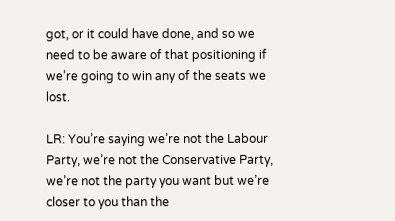got, or it could have done, and so we need to be aware of that positioning if we’re going to win any of the seats we lost.

LR: You’re saying we’re not the Labour Party, we’re not the Conservative Party, we’re not the party you want but we’re closer to you than the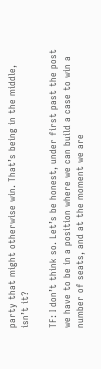party that might otherwise win. That’s being in the middle, isn’t it?

TF: I don’t think so. Let’s be honest, under first past the post we have to be in a position where we can build a case to win a number of seats, and at the moment we are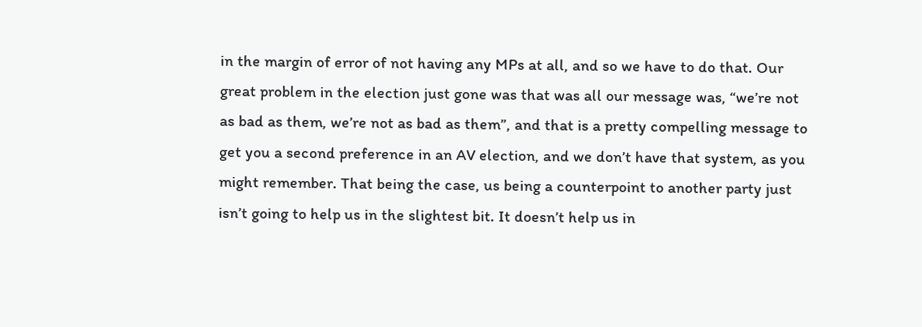in the margin of error of not having any MPs at all, and so we have to do that. Our great problem in the election just gone was that was all our message was, “we’re not as bad as them, we’re not as bad as them”, and that is a pretty compelling message to get you a second preference in an AV election, and we don’t have that system, as you might remember. That being the case, us being a counterpoint to another party just isn’t going to help us in the slightest bit. It doesn’t help us in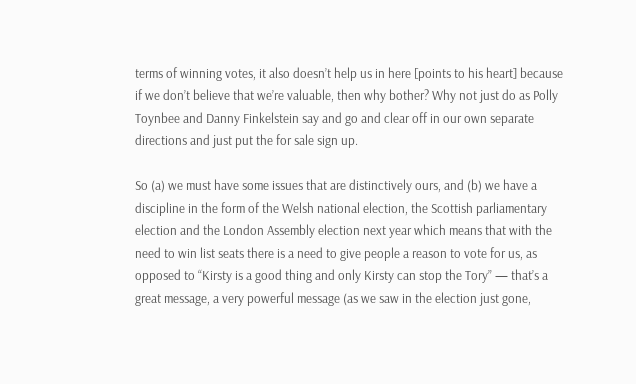terms of winning votes, it also doesn’t help us in here [points to his heart] because if we don’t believe that we’re valuable, then why bother? Why not just do as Polly Toynbee and Danny Finkelstein say and go and clear off in our own separate directions and just put the for sale sign up.

So (a) we must have some issues that are distinctively ours, and (b) we have a discipline in the form of the Welsh national election, the Scottish parliamentary election and the London Assembly election next year which means that with the need to win list seats there is a need to give people a reason to vote for us, as opposed to “Kirsty is a good thing and only Kirsty can stop the Tory” — that’s a great message, a very powerful message (as we saw in the election just gone,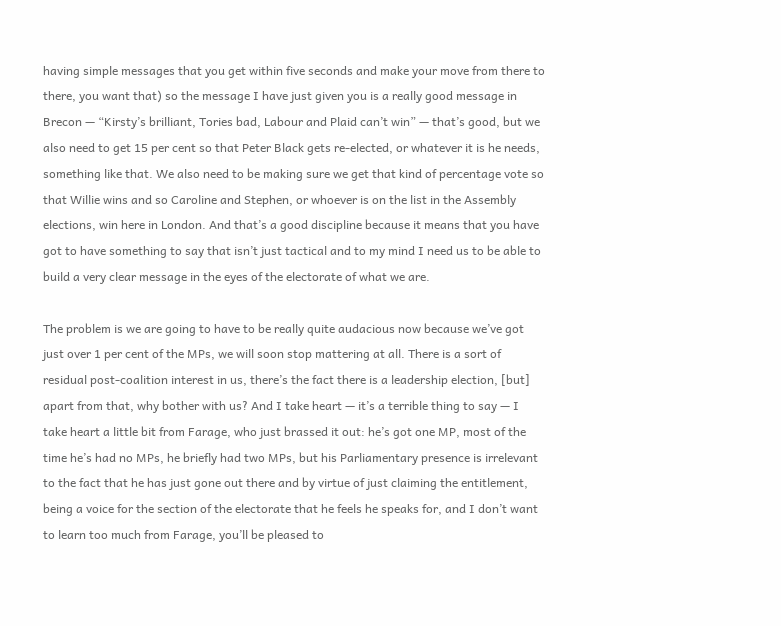having simple messages that you get within five seconds and make your move from there to there, you want that) so the message I have just given you is a really good message in Brecon — “Kirsty’s brilliant, Tories bad, Labour and Plaid can’t win” — that’s good, but we also need to get 15 per cent so that Peter Black gets re-elected, or whatever it is he needs, something like that. We also need to be making sure we get that kind of percentage vote so that Willie wins and so Caroline and Stephen, or whoever is on the list in the Assembly elections, win here in London. And that’s a good discipline because it means that you have got to have something to say that isn’t just tactical and to my mind I need us to be able to build a very clear message in the eyes of the electorate of what we are.

The problem is we are going to have to be really quite audacious now because we’ve got just over 1 per cent of the MPs, we will soon stop mattering at all. There is a sort of residual post-coalition interest in us, there’s the fact there is a leadership election, [but] apart from that, why bother with us? And I take heart — it’s a terrible thing to say — I take heart a little bit from Farage, who just brassed it out: he’s got one MP, most of the time he’s had no MPs, he briefly had two MPs, but his Parliamentary presence is irrelevant to the fact that he has just gone out there and by virtue of just claiming the entitlement, being a voice for the section of the electorate that he feels he speaks for, and I don’t want to learn too much from Farage, you’ll be pleased to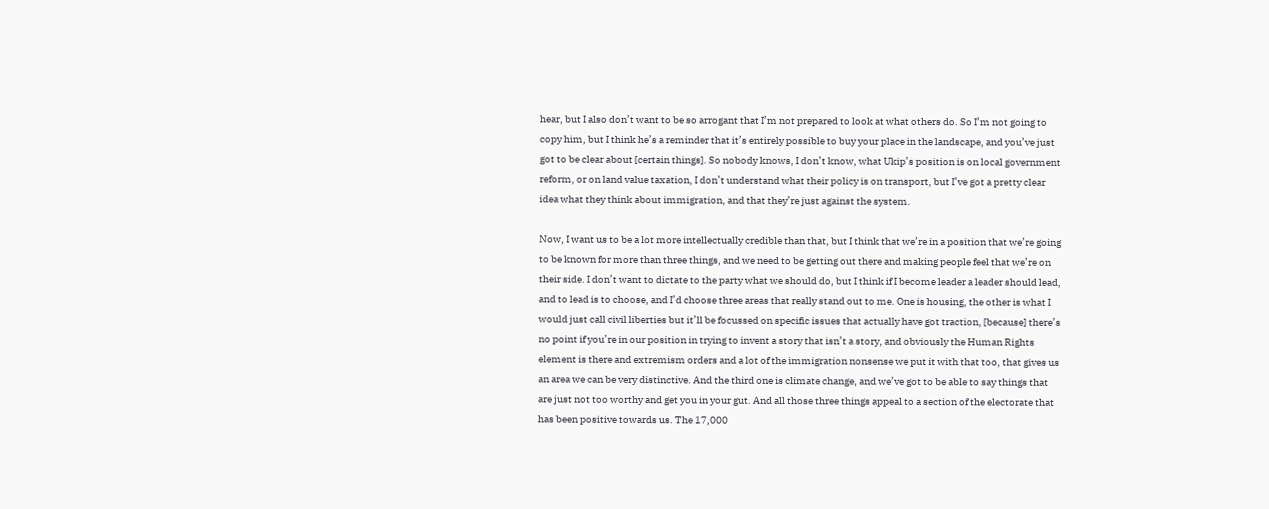hear, but I also don’t want to be so arrogant that I’m not prepared to look at what others do. So I’m not going to copy him, but I think he’s a reminder that it’s entirely possible to buy your place in the landscape, and you’ve just got to be clear about [certain things]. So nobody knows, I don’t know, what Ukip’s position is on local government reform, or on land value taxation, I don’t understand what their policy is on transport, but I’ve got a pretty clear idea what they think about immigration, and that they’re just against the system.

Now, I want us to be a lot more intellectually credible than that, but I think that we’re in a position that we’re going to be known for more than three things, and we need to be getting out there and making people feel that we’re on their side. I don’t want to dictate to the party what we should do, but I think if I become leader a leader should lead, and to lead is to choose, and I’d choose three areas that really stand out to me. One is housing, the other is what I would just call civil liberties but it’ll be focussed on specific issues that actually have got traction, [because] there’s no point if you’re in our position in trying to invent a story that isn’t a story, and obviously the Human Rights element is there and extremism orders and a lot of the immigration nonsense we put it with that too, that gives us an area we can be very distinctive. And the third one is climate change, and we’ve got to be able to say things that are just not too worthy and get you in your gut. And all those three things appeal to a section of the electorate that has been positive towards us. The 17,000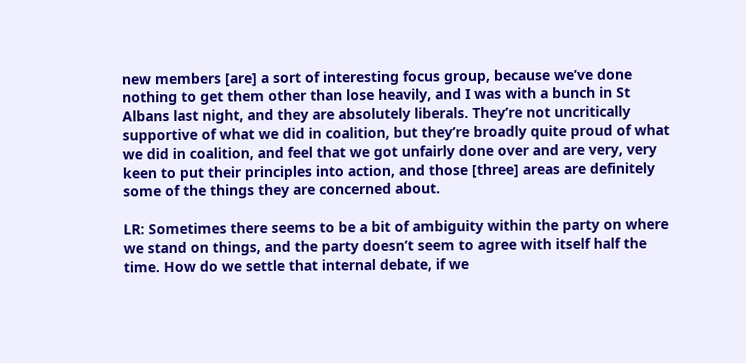new members [are] a sort of interesting focus group, because we’ve done nothing to get them other than lose heavily, and I was with a bunch in St Albans last night, and they are absolutely liberals. They’re not uncritically supportive of what we did in coalition, but they’re broadly quite proud of what we did in coalition, and feel that we got unfairly done over and are very, very keen to put their principles into action, and those [three] areas are definitely some of the things they are concerned about.

LR: Sometimes there seems to be a bit of ambiguity within the party on where we stand on things, and the party doesn’t seem to agree with itself half the time. How do we settle that internal debate, if we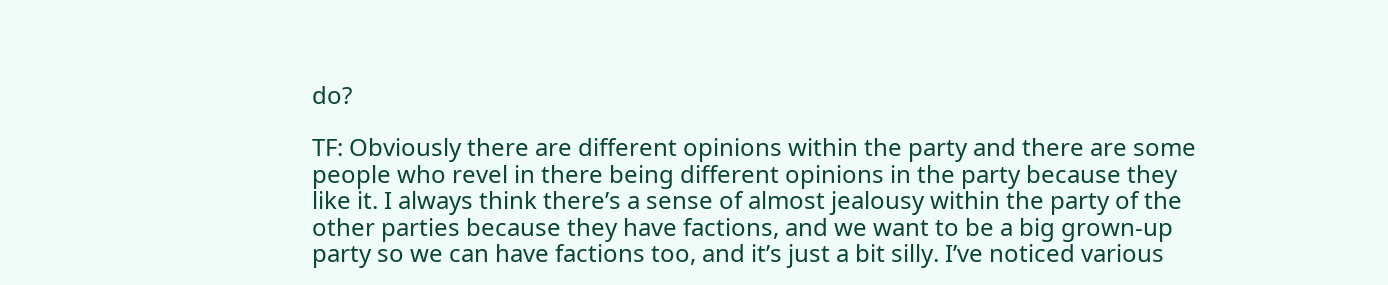do?

TF: Obviously there are different opinions within the party and there are some people who revel in there being different opinions in the party because they like it. I always think there’s a sense of almost jealousy within the party of the other parties because they have factions, and we want to be a big grown-up party so we can have factions too, and it’s just a bit silly. I’ve noticed various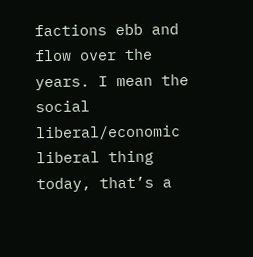factions ebb and flow over the years. I mean the social liberal/economic liberal thing today, that’s a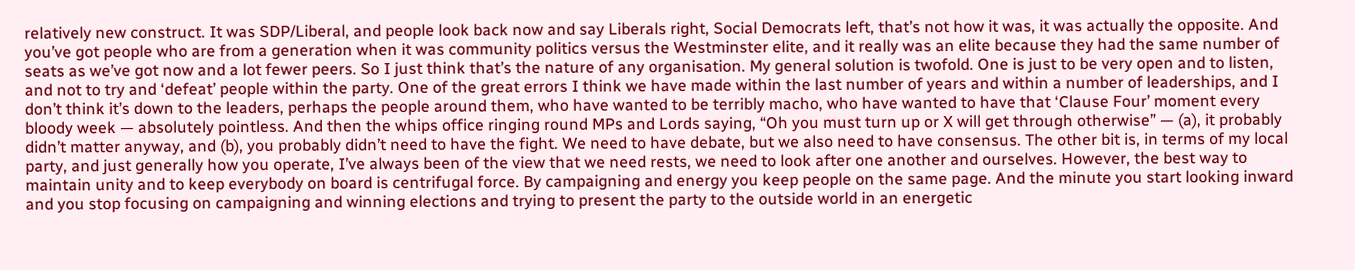relatively new construct. It was SDP/Liberal, and people look back now and say Liberals right, Social Democrats left, that’s not how it was, it was actually the opposite. And you’ve got people who are from a generation when it was community politics versus the Westminster elite, and it really was an elite because they had the same number of seats as we’ve got now and a lot fewer peers. So I just think that’s the nature of any organisation. My general solution is twofold. One is just to be very open and to listen, and not to try and ‘defeat’ people within the party. One of the great errors I think we have made within the last number of years and within a number of leaderships, and I don’t think it’s down to the leaders, perhaps the people around them, who have wanted to be terribly macho, who have wanted to have that ‘Clause Four’ moment every bloody week — absolutely pointless. And then the whips office ringing round MPs and Lords saying, “Oh you must turn up or X will get through otherwise” — (a), it probably didn’t matter anyway, and (b), you probably didn’t need to have the fight. We need to have debate, but we also need to have consensus. The other bit is, in terms of my local party, and just generally how you operate, I’ve always been of the view that we need rests, we need to look after one another and ourselves. However, the best way to maintain unity and to keep everybody on board is centrifugal force. By campaigning and energy you keep people on the same page. And the minute you start looking inward and you stop focusing on campaigning and winning elections and trying to present the party to the outside world in an energetic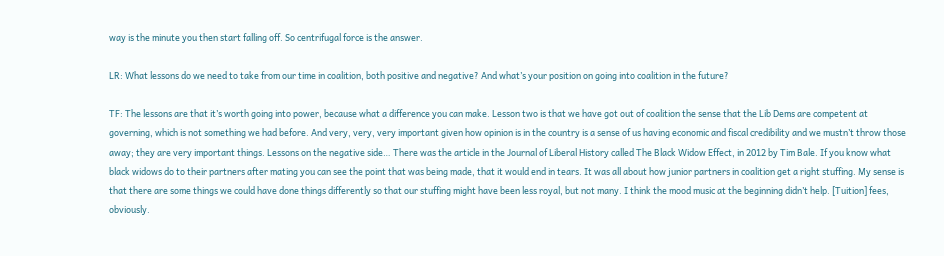way is the minute you then start falling off. So centrifugal force is the answer.

LR: What lessons do we need to take from our time in coalition, both positive and negative? And what’s your position on going into coalition in the future?

TF: The lessons are that it’s worth going into power, because what a difference you can make. Lesson two is that we have got out of coalition the sense that the Lib Dems are competent at governing, which is not something we had before. And very, very, very important given how opinion is in the country is a sense of us having economic and fiscal credibility and we mustn’t throw those away; they are very important things. Lessons on the negative side… There was the article in the Journal of Liberal History called The Black Widow Effect, in 2012 by Tim Bale. If you know what black widows do to their partners after mating you can see the point that was being made, that it would end in tears. It was all about how junior partners in coalition get a right stuffing. My sense is that there are some things we could have done things differently so that our stuffing might have been less royal, but not many. I think the mood music at the beginning didn’t help. [Tuition] fees, obviously.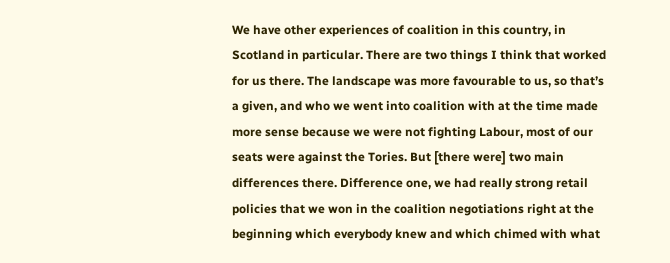We have other experiences of coalition in this country, in Scotland in particular. There are two things I think that worked for us there. The landscape was more favourable to us, so that’s a given, and who we went into coalition with at the time made more sense because we were not fighting Labour, most of our seats were against the Tories. But [there were] two main differences there. Difference one, we had really strong retail policies that we won in the coalition negotiations right at the beginning which everybody knew and which chimed with what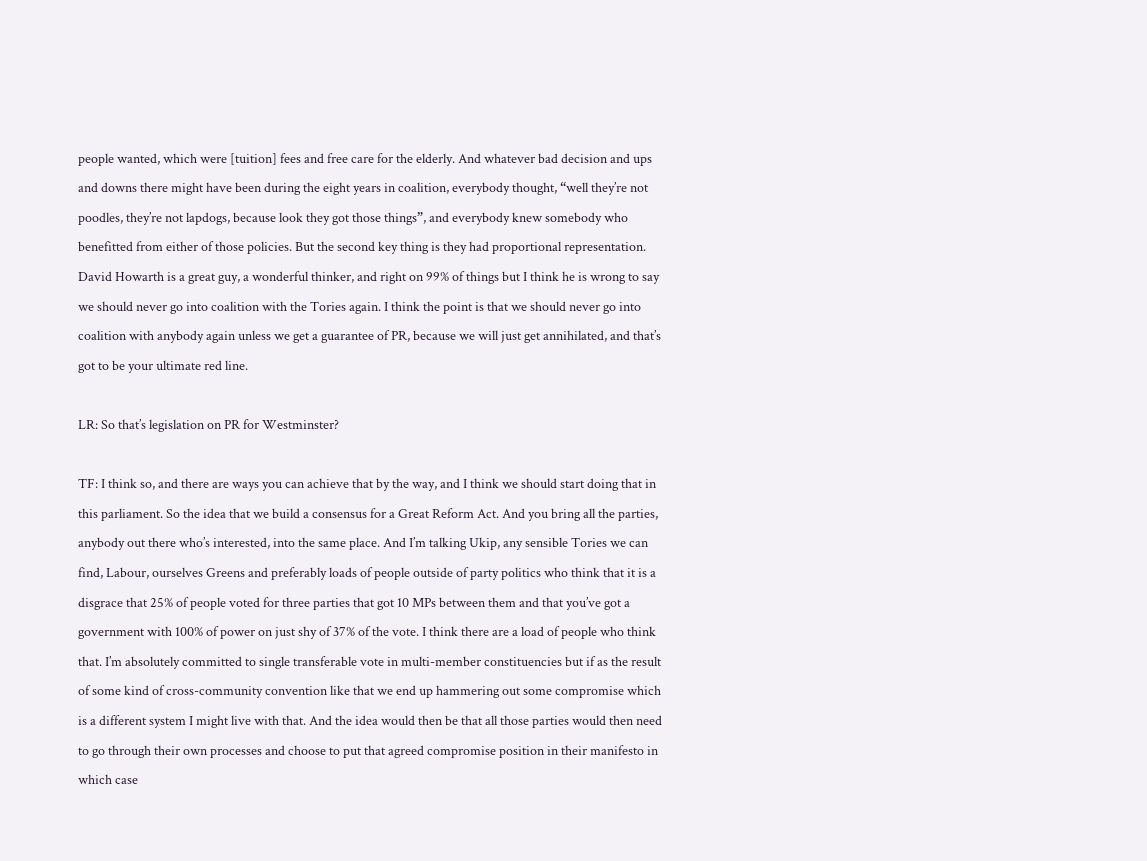people wanted, which were [tuition] fees and free care for the elderly. And whatever bad decision and ups and downs there might have been during the eight years in coalition, everybody thought, “well they’re not poodles, they’re not lapdogs, because look they got those things”, and everybody knew somebody who benefitted from either of those policies. But the second key thing is they had proportional representation. David Howarth is a great guy, a wonderful thinker, and right on 99% of things but I think he is wrong to say we should never go into coalition with the Tories again. I think the point is that we should never go into coalition with anybody again unless we get a guarantee of PR, because we will just get annihilated, and that’s got to be your ultimate red line.

LR: So that’s legislation on PR for Westminster?

TF: I think so, and there are ways you can achieve that by the way, and I think we should start doing that in this parliament. So the idea that we build a consensus for a Great Reform Act. And you bring all the parties, anybody out there who’s interested, into the same place. And I’m talking Ukip, any sensible Tories we can find, Labour, ourselves Greens and preferably loads of people outside of party politics who think that it is a disgrace that 25% of people voted for three parties that got 10 MPs between them and that you’ve got a government with 100% of power on just shy of 37% of the vote. I think there are a load of people who think that. I’m absolutely committed to single transferable vote in multi-member constituencies but if as the result of some kind of cross-community convention like that we end up hammering out some compromise which is a different system I might live with that. And the idea would then be that all those parties would then need to go through their own processes and choose to put that agreed compromise position in their manifesto in which case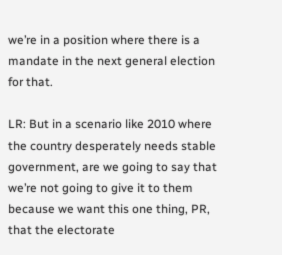we’re in a position where there is a mandate in the next general election for that.

LR: But in a scenario like 2010 where the country desperately needs stable government, are we going to say that we’re not going to give it to them because we want this one thing, PR, that the electorate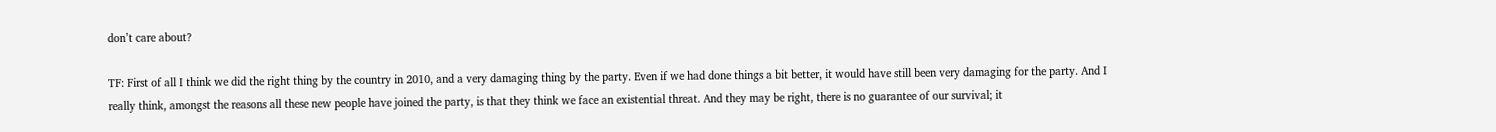don’t care about?

TF: First of all I think we did the right thing by the country in 2010, and a very damaging thing by the party. Even if we had done things a bit better, it would have still been very damaging for the party. And I really think, amongst the reasons all these new people have joined the party, is that they think we face an existential threat. And they may be right, there is no guarantee of our survival; it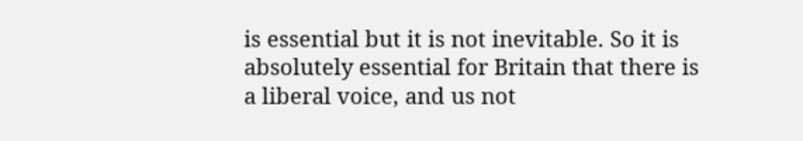is essential but it is not inevitable. So it is absolutely essential for Britain that there is a liberal voice, and us not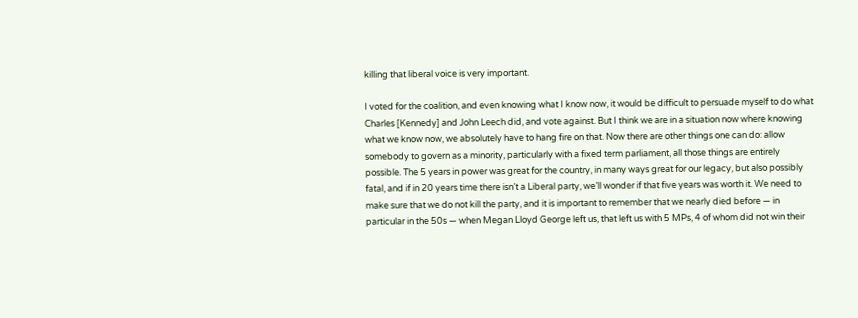killing that liberal voice is very important.

I voted for the coalition, and even knowing what I know now, it would be difficult to persuade myself to do what Charles [Kennedy] and John Leech did, and vote against. But I think we are in a situation now where knowing what we know now, we absolutely have to hang fire on that. Now there are other things one can do: allow somebody to govern as a minority, particularly with a fixed term parliament, all those things are entirely possible. The 5 years in power was great for the country, in many ways great for our legacy, but also possibly fatal, and if in 20 years time there isn’t a Liberal party, we’ll wonder if that five years was worth it. We need to make sure that we do not kill the party, and it is important to remember that we nearly died before — in particular in the 50s — when Megan Lloyd George left us, that left us with 5 MPs, 4 of whom did not win their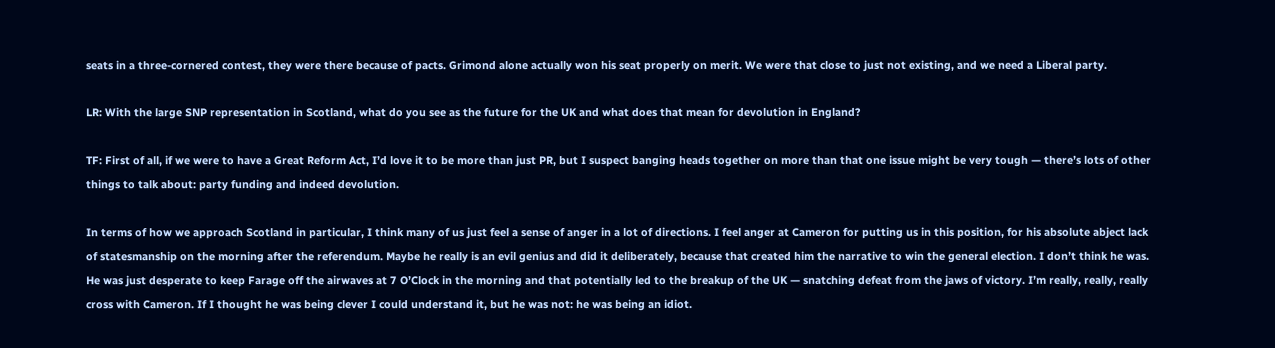seats in a three-cornered contest, they were there because of pacts. Grimond alone actually won his seat properly on merit. We were that close to just not existing, and we need a Liberal party.

LR: With the large SNP representation in Scotland, what do you see as the future for the UK and what does that mean for devolution in England?

TF: First of all, if we were to have a Great Reform Act, I’d love it to be more than just PR, but I suspect banging heads together on more than that one issue might be very tough — there’s lots of other things to talk about: party funding and indeed devolution.

In terms of how we approach Scotland in particular, I think many of us just feel a sense of anger in a lot of directions. I feel anger at Cameron for putting us in this position, for his absolute abject lack of statesmanship on the morning after the referendum. Maybe he really is an evil genius and did it deliberately, because that created him the narrative to win the general election. I don’t think he was. He was just desperate to keep Farage off the airwaves at 7 O’Clock in the morning and that potentially led to the breakup of the UK — snatching defeat from the jaws of victory. I’m really, really, really cross with Cameron. If I thought he was being clever I could understand it, but he was not: he was being an idiot.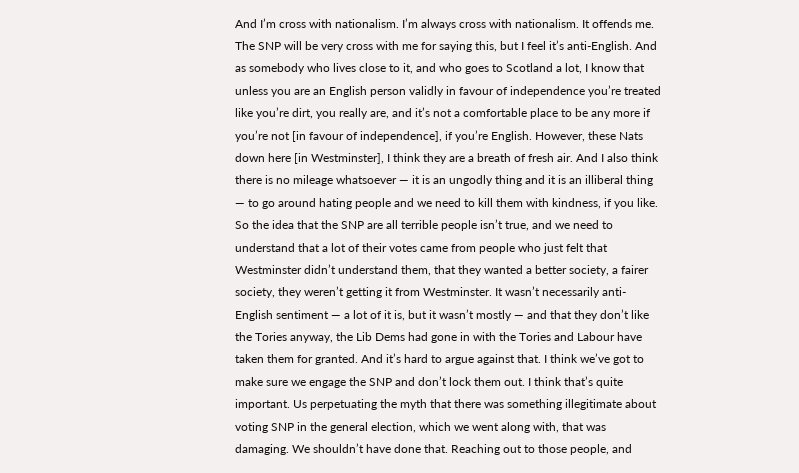And I’m cross with nationalism. I’m always cross with nationalism. It offends me. The SNP will be very cross with me for saying this, but I feel it’s anti-English. And as somebody who lives close to it, and who goes to Scotland a lot, I know that unless you are an English person validly in favour of independence you’re treated like you’re dirt, you really are, and it’s not a comfortable place to be any more if you’re not [in favour of independence], if you’re English. However, these Nats down here [in Westminster], I think they are a breath of fresh air. And I also think there is no mileage whatsoever — it is an ungodly thing and it is an illiberal thing — to go around hating people and we need to kill them with kindness, if you like. So the idea that the SNP are all terrible people isn’t true, and we need to understand that a lot of their votes came from people who just felt that Westminster didn’t understand them, that they wanted a better society, a fairer society, they weren’t getting it from Westminster. It wasn’t necessarily anti-English sentiment — a lot of it is, but it wasn’t mostly — and that they don’t like the Tories anyway, the Lib Dems had gone in with the Tories and Labour have taken them for granted. And it’s hard to argue against that. I think we’ve got to make sure we engage the SNP and don’t lock them out. I think that’s quite important. Us perpetuating the myth that there was something illegitimate about voting SNP in the general election, which we went along with, that was damaging. We shouldn’t have done that. Reaching out to those people, and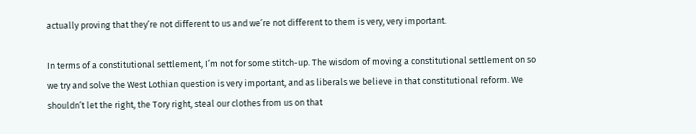actually proving that they’re not different to us and we’re not different to them is very, very important.

In terms of a constitutional settlement, I’m not for some stitch-up. The wisdom of moving a constitutional settlement on so we try and solve the West Lothian question is very important, and as liberals we believe in that constitutional reform. We shouldn’t let the right, the Tory right, steal our clothes from us on that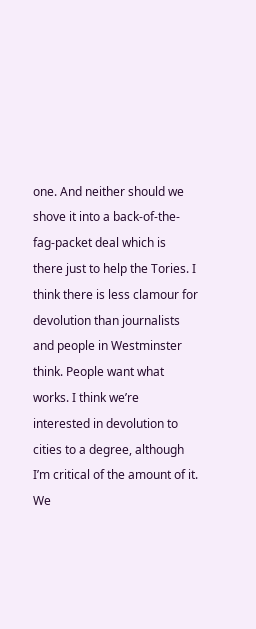one. And neither should we shove it into a back-of-the-fag-packet deal which is there just to help the Tories. I think there is less clamour for devolution than journalists and people in Westminster think. People want what works. I think we’re interested in devolution to cities to a degree, although I’m critical of the amount of it. We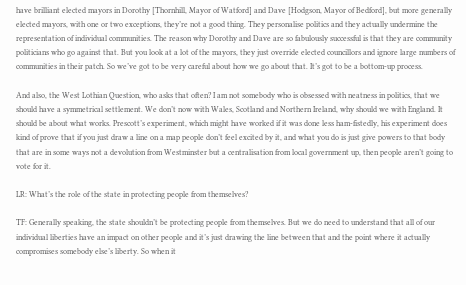have brilliant elected mayors in Dorothy [Thornhill, Mayor of Watford] and Dave [Hodgson, Mayor of Bedford], but more generally elected mayors, with one or two exceptions, they’re not a good thing. They personalise politics and they actually undermine the representation of individual communities. The reason why Dorothy and Dave are so fabulously successful is that they are community politicians who go against that. But you look at a lot of the mayors, they just override elected councillors and ignore large numbers of communities in their patch. So we’ve got to be very careful about how we go about that. It’s got to be a bottom-up process.

And also, the West Lothian Question, who asks that often? I am not somebody who is obsessed with neatness in politics, that we should have a symmetrical settlement. We don’t now with Wales, Scotland and Northern Ireland, why should we with England. It should be about what works. Prescott’s experiment, which might have worked if it was done less ham-fistedly, his experiment does kind of prove that if you just draw a line on a map people don’t feel excited by it, and what you do is just give powers to that body that are in some ways not a devolution from Westminster but a centralisation from local government up, then people aren’t going to vote for it.

LR: What’s the role of the state in protecting people from themselves?

TF: Generally speaking, the state shouldn’t be protecting people from themselves. But we do need to understand that all of our individual liberties have an impact on other people and it’s just drawing the line between that and the point where it actually compromises somebody else’s liberty. So when it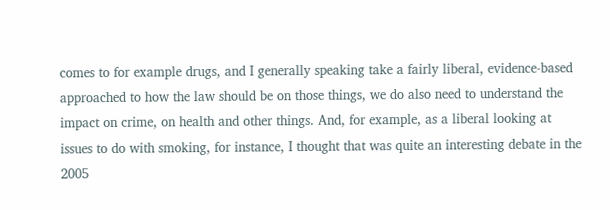comes to for example drugs, and I generally speaking take a fairly liberal, evidence-based approached to how the law should be on those things, we do also need to understand the impact on crime, on health and other things. And, for example, as a liberal looking at issues to do with smoking, for instance, I thought that was quite an interesting debate in the 2005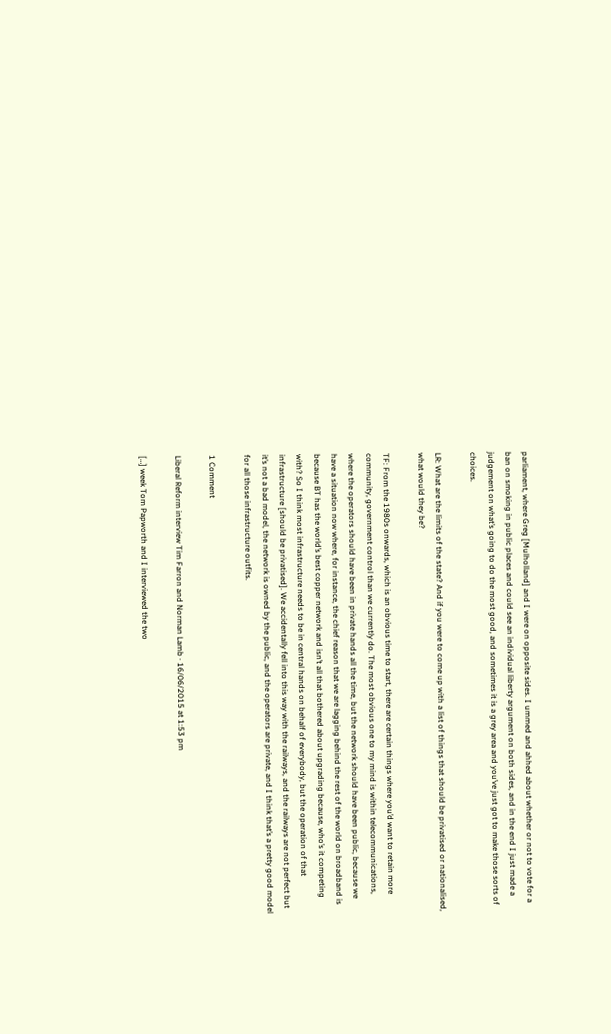parliament, where Greg [Mulholland] and I were on opposite sides. I ummed and ahhed about whether or not to vote for a ban on smoking in public places and could see an individual liberty argument on both sides, and in the end I just made a judgement on what’s going to do the most good, and sometimes it is a grey area and you’ve just got to make those sorts of choices.

LR: What are the limits of the state? And if you were to come up with a list of things that should be privatised or nationalised, what would they be?

TF: From the 1980s onwards, which is an obvious time to start, there are certain things where you’d want to retain more community, government control than we currently do. The most obvious one to my mind is within telecommunications, where the operators should have been in private hands all the time, but the network should have been public, because we have a situation now where, for instance, the chief reason that we are lagging behind the rest of the world on broadband is because BT has the world’s best copper network and isn’t all that bothered about upgrading because, who’s it competing with? So I think most infrastructure needs to be in central hands on behalf of everybody, but the operation of that infrastructure [should be privatised]. We accidentally fell into this way with the railways, and the railways are not perfect but it’s not a bad model, the network is owned by the public, and the operators are private, and I think that’s a pretty good model for all those infrastructure outfits.

1 Comment

Liberal Reform interview Tim Farron and Norman Lamb · 16/06/2015 at 1:53 pm

[…] week Tom Papworth and I interviewed the two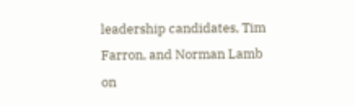leadership candidates, Tim Farron, and Norman Lamb on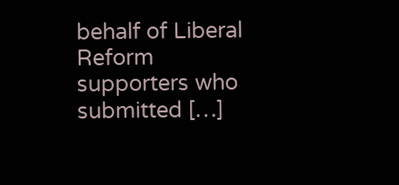behalf of Liberal Reform supporters who submitted […]